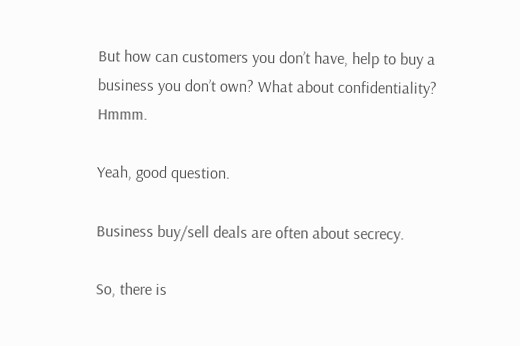But how can customers you don’t have, help to buy a business you don’t own? What about confidentiality? Hmmm.

Yeah, good question.

Business buy/sell deals are often about secrecy.

So, there is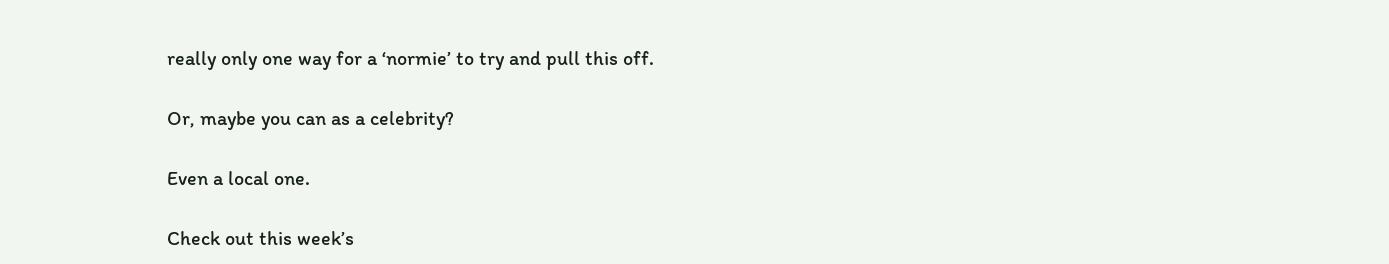really only one way for a ‘normie’ to try and pull this off.

Or, maybe you can as a celebrity?

Even a local one.

Check out this week’s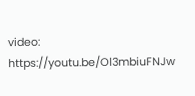video: https://youtu.be/Ol3mbiuFNJw